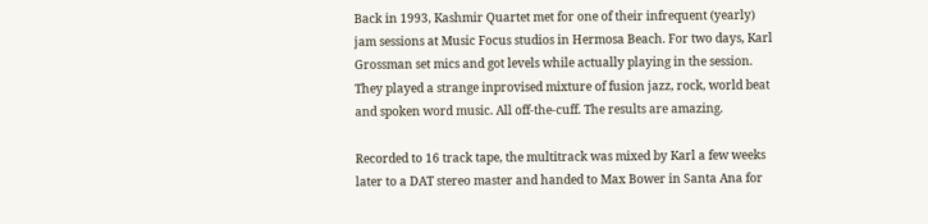Back in 1993, Kashmir Quartet met for one of their infrequent (yearly) jam sessions at Music Focus studios in Hermosa Beach. For two days, Karl Grossman set mics and got levels while actually playing in the session. They played a strange inprovised mixture of fusion jazz, rock, world beat and spoken word music. All off-the-cuff. The results are amazing.

Recorded to 16 track tape, the multitrack was mixed by Karl a few weeks later to a DAT stereo master and handed to Max Bower in Santa Ana for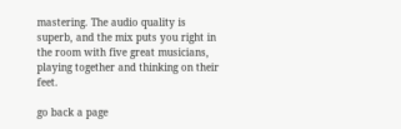mastering. The audio quality is superb, and the mix puts you right in the room with five great musicians, playing together and thinking on their feet.

go back a page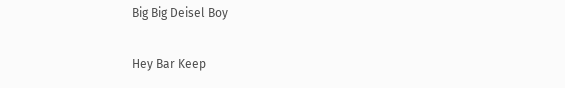Big Big Deisel Boy

Hey Bar Keep